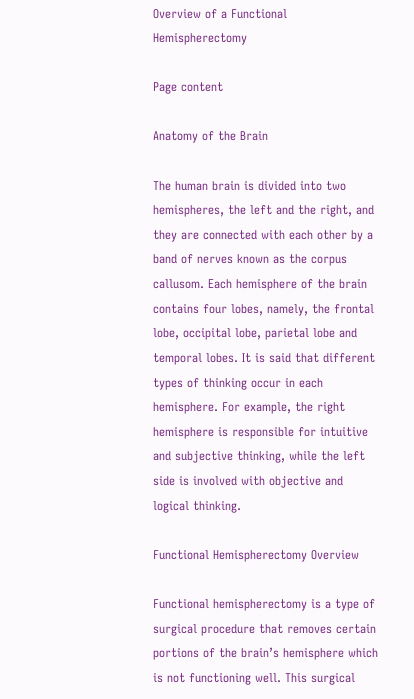Overview of a Functional Hemispherectomy

Page content

Anatomy of the Brain

The human brain is divided into two hemispheres, the left and the right, and they are connected with each other by a band of nerves known as the corpus callusom. Each hemisphere of the brain contains four lobes, namely, the frontal lobe, occipital lobe, parietal lobe and temporal lobes. It is said that different types of thinking occur in each hemisphere. For example, the right hemisphere is responsible for intuitive and subjective thinking, while the left side is involved with objective and logical thinking.

Functional Hemispherectomy Overview

Functional hemispherectomy is a type of surgical procedure that removes certain portions of the brain’s hemisphere which is not functioning well. This surgical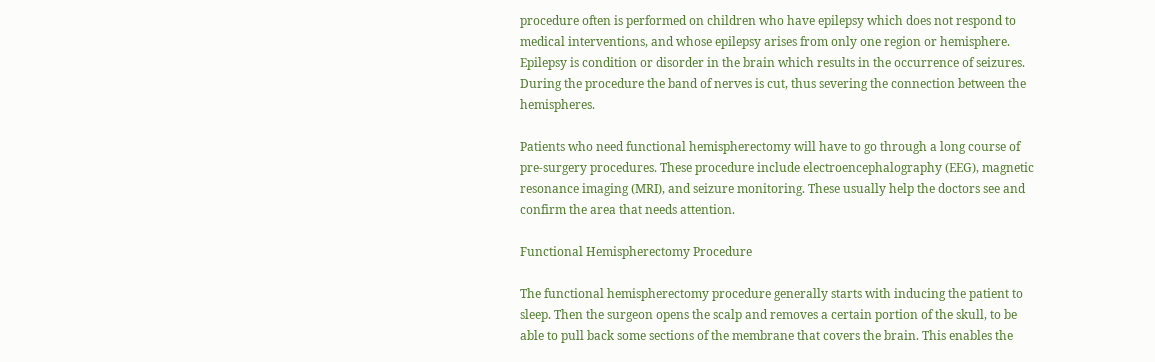procedure often is performed on children who have epilepsy which does not respond to medical interventions, and whose epilepsy arises from only one region or hemisphere. Epilepsy is condition or disorder in the brain which results in the occurrence of seizures. During the procedure the band of nerves is cut, thus severing the connection between the hemispheres.

Patients who need functional hemispherectomy will have to go through a long course of pre-surgery procedures. These procedure include electroencephalography (EEG), magnetic resonance imaging (MRI), and seizure monitoring. These usually help the doctors see and confirm the area that needs attention.

Functional Hemispherectomy Procedure

The functional hemispherectomy procedure generally starts with inducing the patient to sleep. Then the surgeon opens the scalp and removes a certain portion of the skull, to be able to pull back some sections of the membrane that covers the brain. This enables the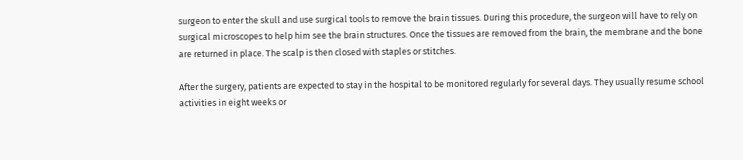surgeon to enter the skull and use surgical tools to remove the brain tissues. During this procedure, the surgeon will have to rely on surgical microscopes to help him see the brain structures. Once the tissues are removed from the brain, the membrane and the bone are returned in place. The scalp is then closed with staples or stitches.

After the surgery, patients are expected to stay in the hospital to be monitored regularly for several days. They usually resume school activities in eight weeks or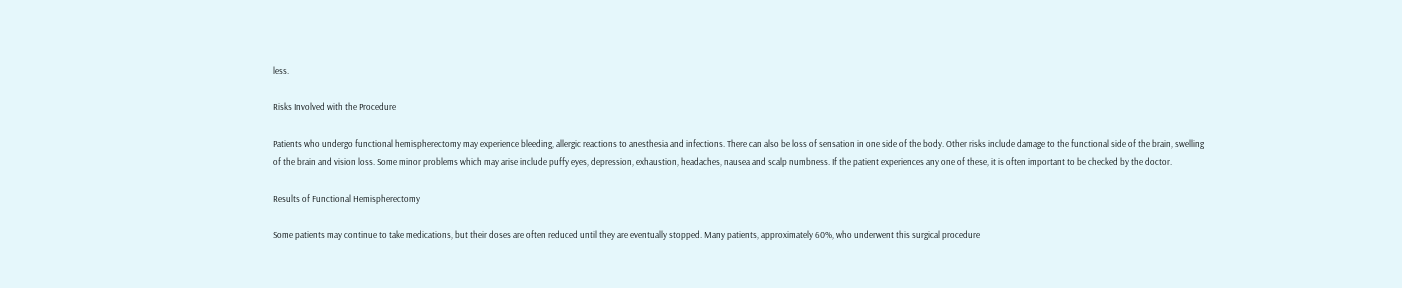less.

Risks Involved with the Procedure

Patients who undergo functional hemispherectomy may experience bleeding, allergic reactions to anesthesia and infections. There can also be loss of sensation in one side of the body. Other risks include damage to the functional side of the brain, swelling of the brain and vision loss. Some minor problems which may arise include puffy eyes, depression, exhaustion, headaches, nausea and scalp numbness. If the patient experiences any one of these, it is often important to be checked by the doctor.

Results of Functional Hemispherectomy

Some patients may continue to take medications, but their doses are often reduced until they are eventually stopped. Many patients, approximately 60%, who underwent this surgical procedure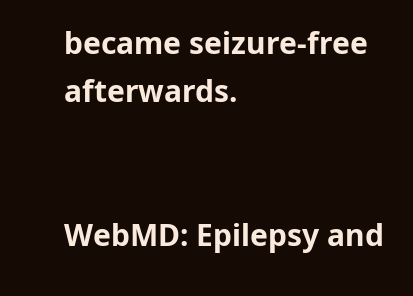became seizure-free afterwards.


WebMD: Epilepsy and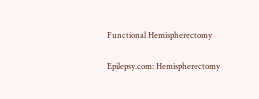Functional Hemispherectomy

Epilepsy.com: Hemispherectomy